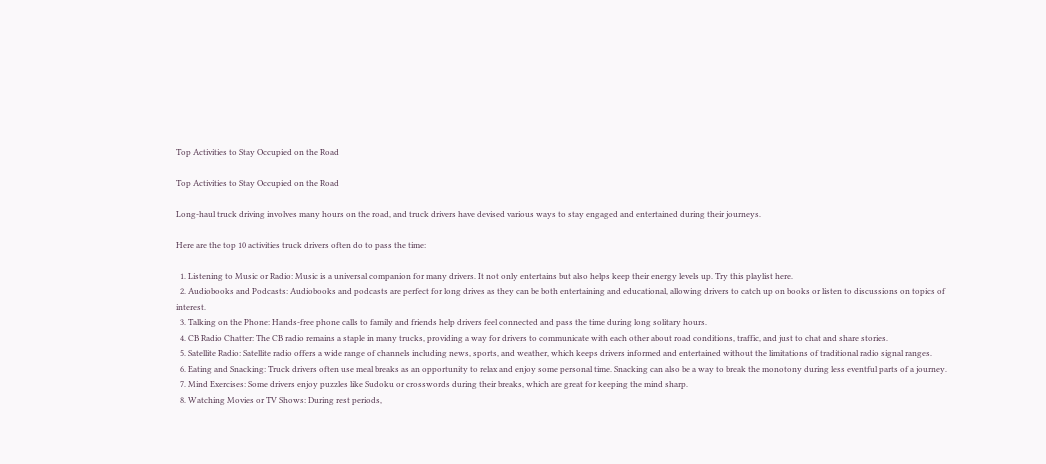Top Activities to Stay Occupied on the Road

Top Activities to Stay Occupied on the Road

Long-haul truck driving involves many hours on the road, and truck drivers have devised various ways to stay engaged and entertained during their journeys.

Here are the top 10 activities truck drivers often do to pass the time:

  1. Listening to Music or Radio: Music is a universal companion for many drivers. It not only entertains but also helps keep their energy levels up. Try this playlist here.
  2. Audiobooks and Podcasts: Audiobooks and podcasts are perfect for long drives as they can be both entertaining and educational, allowing drivers to catch up on books or listen to discussions on topics of interest.
  3. Talking on the Phone: Hands-free phone calls to family and friends help drivers feel connected and pass the time during long solitary hours.
  4. CB Radio Chatter: The CB radio remains a staple in many trucks, providing a way for drivers to communicate with each other about road conditions, traffic, and just to chat and share stories.
  5. Satellite Radio: Satellite radio offers a wide range of channels including news, sports, and weather, which keeps drivers informed and entertained without the limitations of traditional radio signal ranges.
  6. Eating and Snacking: Truck drivers often use meal breaks as an opportunity to relax and enjoy some personal time. Snacking can also be a way to break the monotony during less eventful parts of a journey.
  7. Mind Exercises: Some drivers enjoy puzzles like Sudoku or crosswords during their breaks, which are great for keeping the mind sharp.
  8. Watching Movies or TV Shows: During rest periods,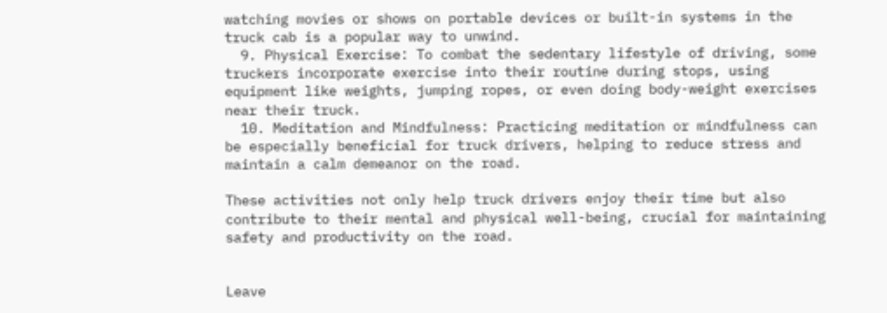watching movies or shows on portable devices or built-in systems in the truck cab is a popular way to unwind.
  9. Physical Exercise: To combat the sedentary lifestyle of driving, some truckers incorporate exercise into their routine during stops, using equipment like weights, jumping ropes, or even doing body-weight exercises near their truck.
  10. Meditation and Mindfulness: Practicing meditation or mindfulness can be especially beneficial for truck drivers, helping to reduce stress and maintain a calm demeanor on the road.

These activities not only help truck drivers enjoy their time but also contribute to their mental and physical well-being, crucial for maintaining safety and productivity on the road.


Leave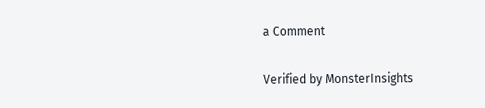a Comment

Verified by MonsterInsights